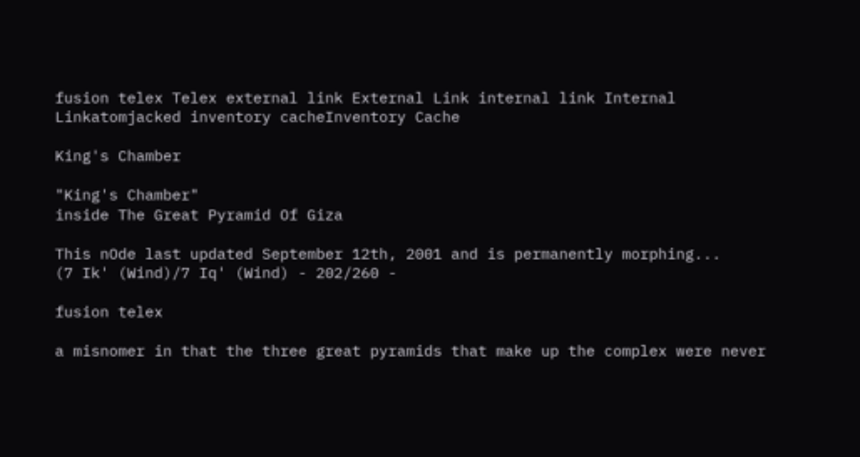fusion telex Telex external link External Link internal link Internal Linkatomjacked inventory cacheInventory Cache

King's Chamber

"King's Chamber"
inside The Great Pyramid Of Giza

This nOde last updated September 12th, 2001 and is permanently morphing...
(7 Ik' (Wind)/7 Iq' (Wind) - 202/260 -

fusion telex

a misnomer in that the three great pyramids that make up the complex were never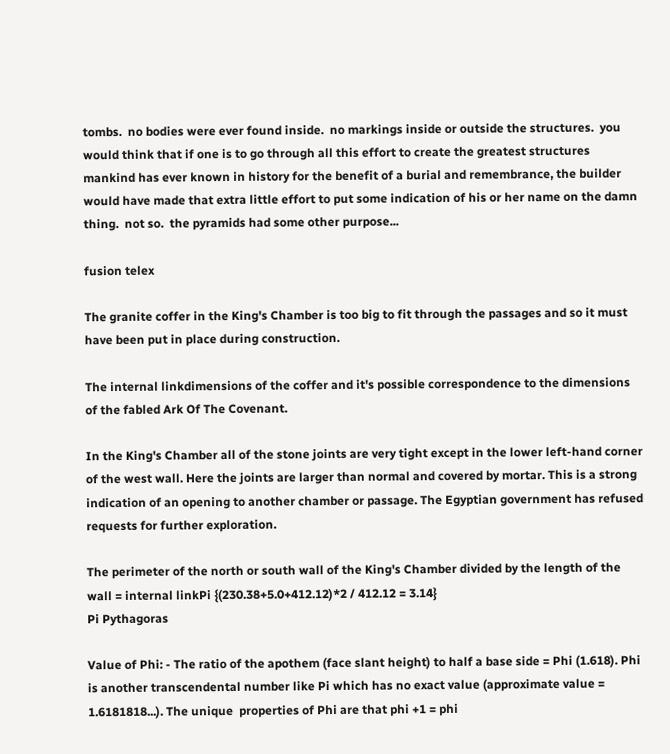tombs.  no bodies were ever found inside.  no markings inside or outside the structures.  you would think that if one is to go through all this effort to create the greatest structures mankind has ever known in history for the benefit of a burial and remembrance, the builder would have made that extra little effort to put some indication of his or her name on the damn thing.  not so.  the pyramids had some other purpose...

fusion telex

The granite coffer in the King's Chamber is too big to fit through the passages and so it must have been put in place during construction.

The internal linkdimensions of the coffer and it's possible correspondence to the dimensions of the fabled Ark Of The Covenant.

In the King's Chamber all of the stone joints are very tight except in the lower left-hand corner of the west wall. Here the joints are larger than normal and covered by mortar. This is a strong indication of an opening to another chamber or passage. The Egyptian government has refused requests for further exploration.

The perimeter of the north or south wall of the King's Chamber divided by the length of the wall = internal linkPi {(230.38+5.0+412.12)*2 / 412.12 = 3.14}
Pi Pythagoras

Value of Phi: - The ratio of the apothem (face slant height) to half a base side = Phi (1.618). Phi is another transcendental number like Pi which has no exact value (approximate value = 1.6181818...). The unique  properties of Phi are that phi +1 = phi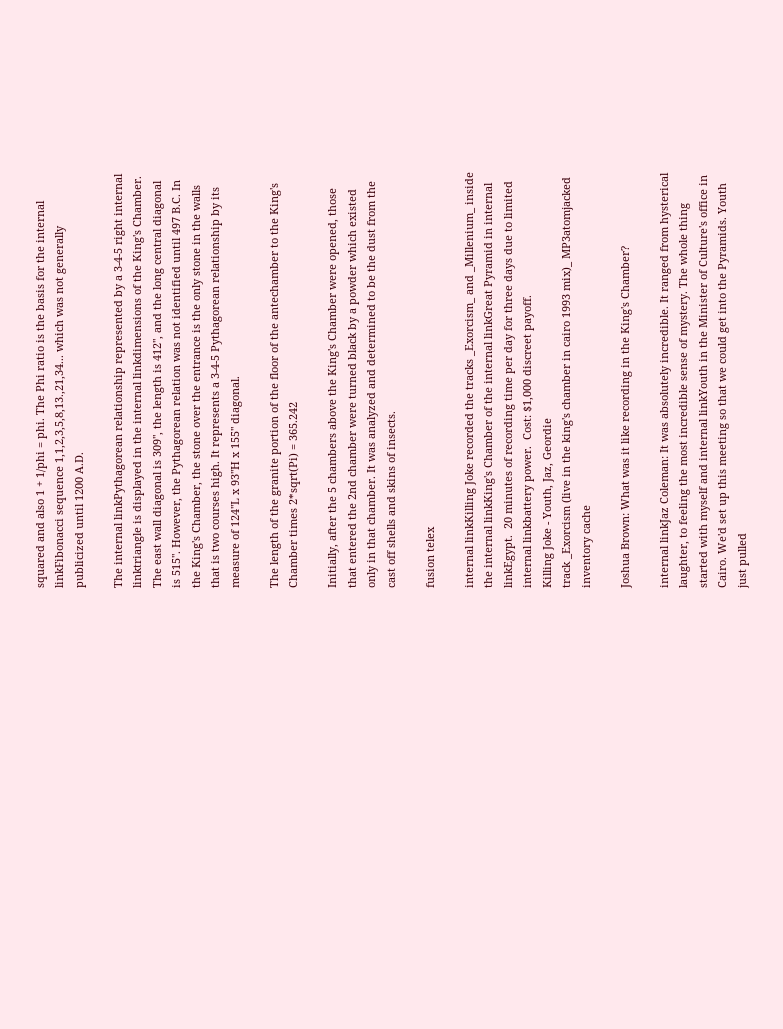squared and also 1 + 1/phi = phi. The Phi ratio is the basis for the internal linkFibonacci sequence 1,1,2,3,5,8,13.,21,34... which was not generally  publicized until 1200 A.D.

The internal linkPythagorean relationship represented by a 3-4-5 right internal linktriangle is displayed in the internal linkdimensions of the King's Chamber. The east wall diagonal is 309", the length is 412", and the long central diagonal is 515". However, the Pythagorean relation was not identified until 497 B.C. In the King's Chamber, the stone over the entrance is the only stone in the walls that is two courses high. It represents a 3-4-5 Pythagorean relationship by its measure of 124"L x 93"H x 155" diagonal.

The length of the granite portion of the floor of the antechamber to the King's Chamber times 2*sqrt(Pi) = 365.242

Initially, after the 5 chambers above the King's Chamber were opened, those that entered the 2nd chamber were turned black by a powder which existed only in that chamber. It was analyzed and determined to be the dust from the cast off shells and skins of insects.

fusion telex

internal linkKilling Joke recorded the tracks _Exorcism_ and _Millenium_ inside the internal linkKing's Chamber of the internal linkGreat Pyramid in internal linkEgypt.  20 minutes of recording time per day for three days due to limited internal linkbattery power.  Cost: $1,000 discreet payoff.
Killing Joke - Youth, Jaz, Geordie
track _Exorcism (live in the king's chamber in cairo 1993 mix)_ MP3atomjacked inventory cache

Joshua Brown: What was it like recording in the King's Chamber?

internal linkJaz Coleman: It was absolutely incredible. It ranged from hysterical laughter, to feeling the most incredible sense of mystery. The whole thing started with myself and internal linkYouth in the Minister of Culture's office in Cairo. We'd set up this meeting so that we could get into the Pyramids. Youth just pulled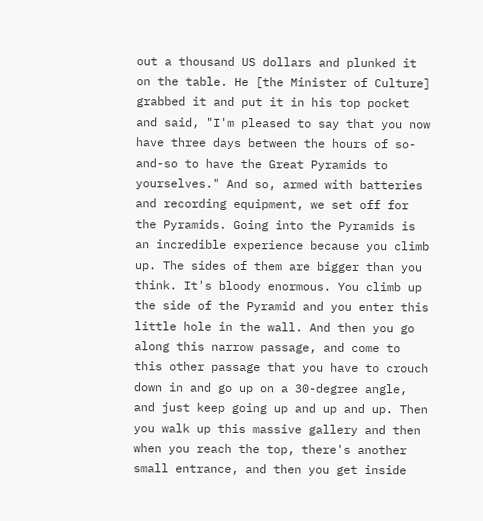out a thousand US dollars and plunked it on the table. He [the Minister of Culture] grabbed it and put it in his top pocket and said, "I'm pleased to say that you now have three days between the hours of so-and-so to have the Great Pyramids to yourselves." And so, armed with batteries and recording equipment, we set off for the Pyramids. Going into the Pyramids is an incredible experience because you climb up. The sides of them are bigger than you think. It's bloody enormous. You climb up the side of the Pyramid and you enter this little hole in the wall. And then you go along this narrow passage, and come to this other passage that you have to crouch down in and go up on a 30-degree angle, and just keep going up and up and up. Then you walk up this massive gallery and then when you reach the top, there's another small entrance, and then you get inside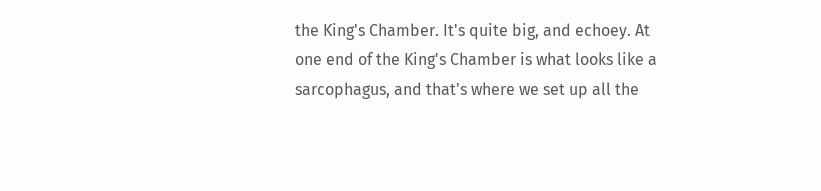the King's Chamber. It's quite big, and echoey. At one end of the King's Chamber is what looks like a sarcophagus, and that's where we set up all the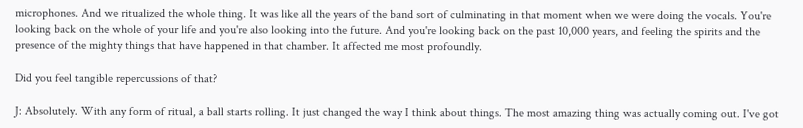microphones. And we ritualized the whole thing. It was like all the years of the band sort of culminating in that moment when we were doing the vocals. You're looking back on the whole of your life and you're also looking into the future. And you're looking back on the past 10,000 years, and feeling the spirits and the presence of the mighty things that have happened in that chamber. It affected me most profoundly.

Did you feel tangible repercussions of that?

J: Absolutely. With any form of ritual, a ball starts rolling. It just changed the way I think about things. The most amazing thing was actually coming out. I've got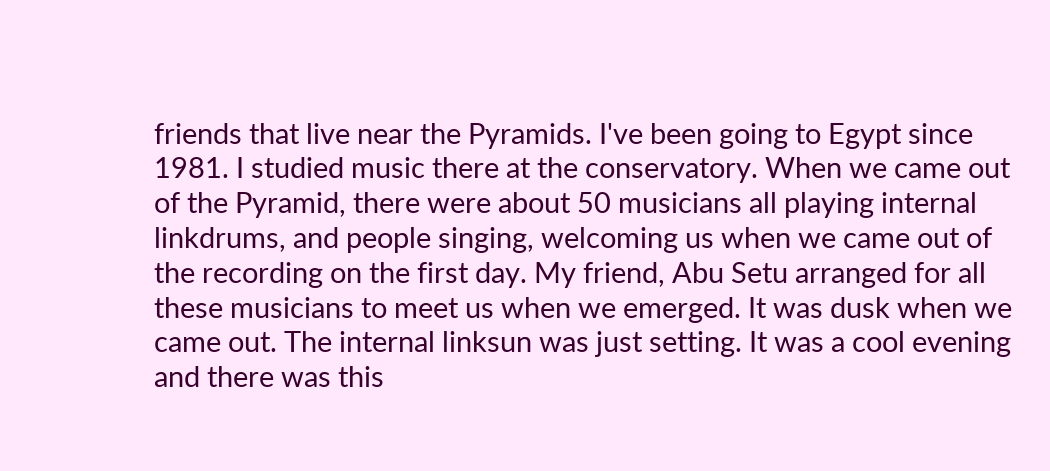friends that live near the Pyramids. I've been going to Egypt since 1981. I studied music there at the conservatory. When we came out of the Pyramid, there were about 50 musicians all playing internal linkdrums, and people singing, welcoming us when we came out of the recording on the first day. My friend, Abu Setu arranged for all these musicians to meet us when we emerged. It was dusk when we came out. The internal linksun was just setting. It was a cool evening and there was this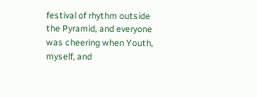festival of rhythm outside the Pyramid, and everyone was cheering when Youth, myself, and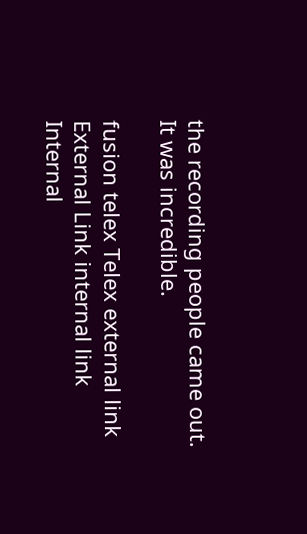the recording people came out. It was incredible.

fusion telex Telex external link External Link internal link Internal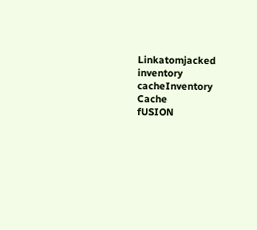Linkatomjacked inventory cacheInventory Cache
fUSION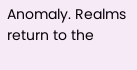Anomaly. Realms
return to the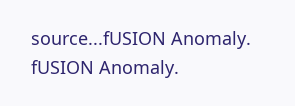source...fUSION Anomaly.
fUSION Anomaly.